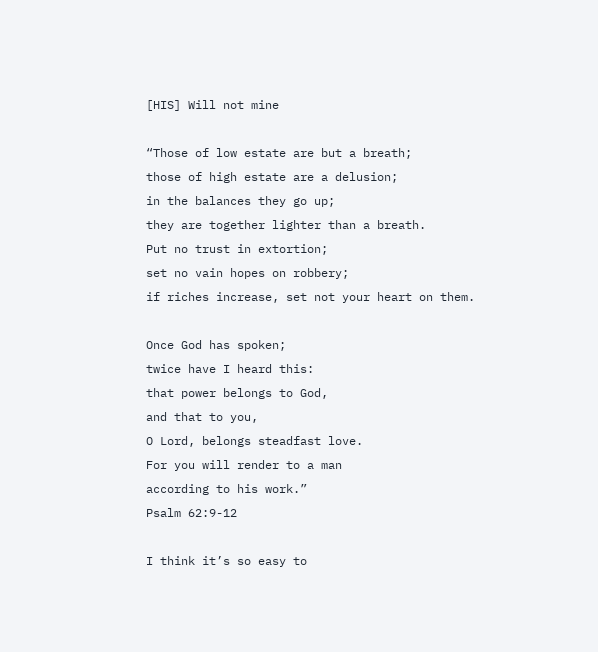[HIS] Will not mine

“Those of low estate are but a breath;
those of high estate are a delusion;
in the balances they go up;
they are together lighter than a breath.
Put no trust in extortion;
set no vain hopes on robbery;
if riches increase, set not your heart on them.

Once God has spoken;
twice have I heard this:
that power belongs to God,
and that to you,
O Lord, belongs steadfast love.
For you will render to a man
according to his work.”
Psalm 62:9-12

I think it’s so easy to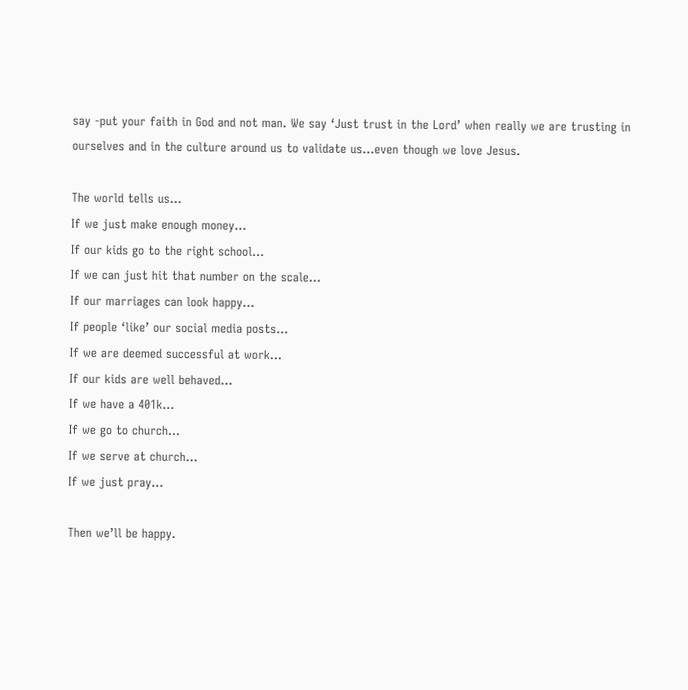say -put your faith in God and not man. We say ‘Just trust in the Lord’ when really we are trusting in ourselves and in the culture around us to validate us…even though we love Jesus.

The world tells us…
If we just make enough money…
If our kids go to the right school…
If we can just hit that number on the scale…
If our marriages can look happy…
If people ‘like’ our social media posts…
If we are deemed successful at work…
If our kids are well behaved…
If we have a 401k…
If we go to church…
If we serve at church…
If we just pray…

Then we’ll be happy.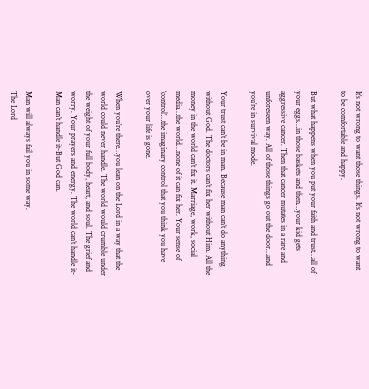It’s not wrong to want those things. It’s not wrong to want to be comfortable and happy.

But what happens when you put your faith and trust…all of your eggs…in those baskets and then…your kid gets aggressive cancer. Then that cancer mutates in a rare and unforeseen way. All of those things go out the door…and you’re in survival mode.

Your trust can’t be in man. Because man can’t do anything without God. The doctors can’t fix her without Him. All the money in the world can’t fix it. Marriage, work, social media…the world…none of it can fix her. Your sense of ‘control’…the imaginary control that you think you have over your life is gone.

When you’re there…you lean on the Lord in a way that the world could never handle. The world would crumble under the weight of your full body, heart, and soul. The grief and worry. Your prayers and energy. The world can’t handle it-Man can’t handle it-But God can.

Man will always fail you in some way.
The Lord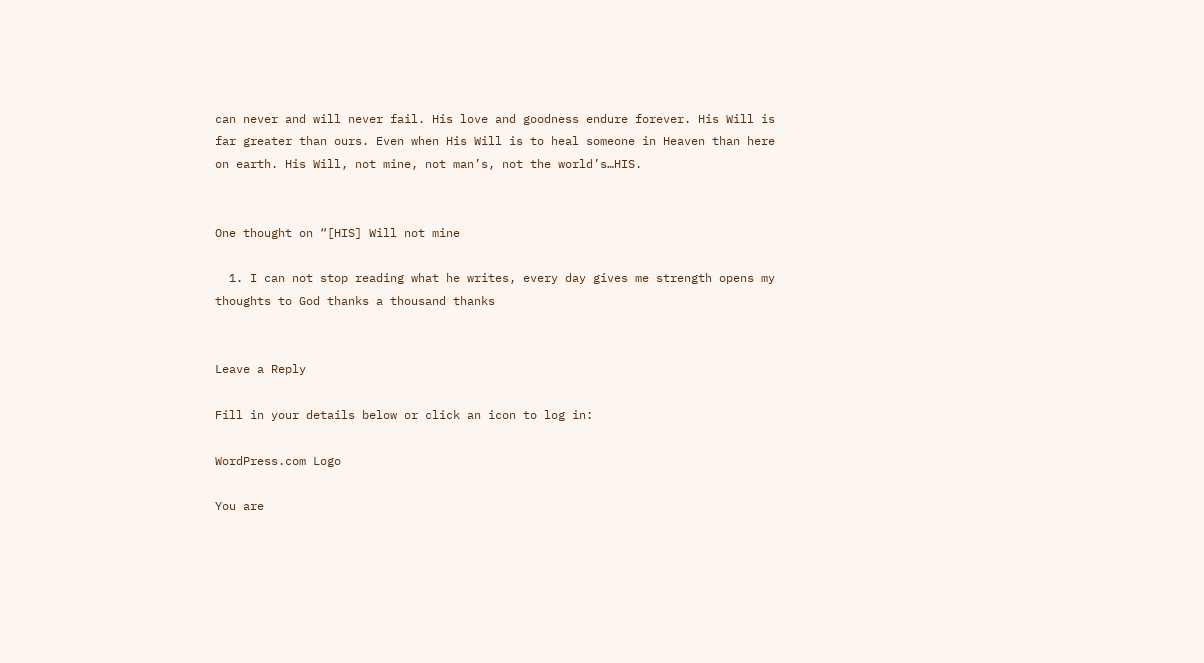can never and will never fail. His love and goodness endure forever. His Will is far greater than ours. Even when His Will is to heal someone in Heaven than here on earth. His Will, not mine, not man’s, not the world’s…HIS.


One thought on “[HIS] Will not mine

  1. I can not stop reading what he writes, every day gives me strength opens my thoughts to God thanks a thousand thanks


Leave a Reply

Fill in your details below or click an icon to log in:

WordPress.com Logo

You are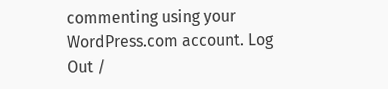commenting using your WordPress.com account. Log Out /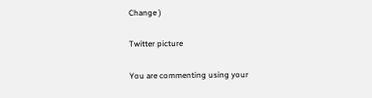Change )

Twitter picture

You are commenting using your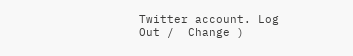Twitter account. Log Out /  Change )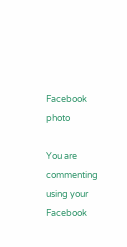Facebook photo

You are commenting using your Facebook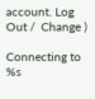account. Log Out /  Change )

Connecting to %s